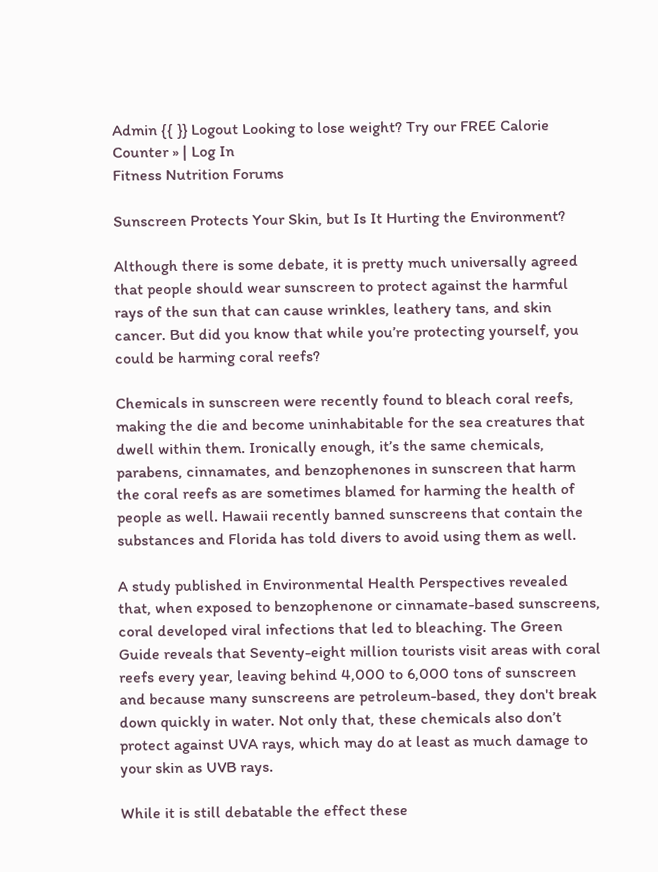Admin {{ }} Logout Looking to lose weight? Try our FREE Calorie Counter » | Log In
Fitness Nutrition Forums

Sunscreen Protects Your Skin, but Is It Hurting the Environment?

Although there is some debate, it is pretty much universally agreed that people should wear sunscreen to protect against the harmful rays of the sun that can cause wrinkles, leathery tans, and skin cancer. But did you know that while you’re protecting yourself, you could be harming coral reefs?

Chemicals in sunscreen were recently found to bleach coral reefs, making the die and become uninhabitable for the sea creatures that dwell within them. Ironically enough, it’s the same chemicals, parabens, cinnamates, and benzophenones in sunscreen that harm the coral reefs as are sometimes blamed for harming the health of people as well. Hawaii recently banned sunscreens that contain the substances and Florida has told divers to avoid using them as well.

A study published in Environmental Health Perspectives revealed that, when exposed to benzophenone or cinnamate-based sunscreens, coral developed viral infections that led to bleaching. The Green Guide reveals that Seventy-eight million tourists visit areas with coral reefs every year, leaving behind 4,000 to 6,000 tons of sunscreen and because many sunscreens are petroleum-based, they don't break down quickly in water. Not only that, these chemicals also don’t protect against UVA rays, which may do at least as much damage to your skin as UVB rays.

While it is still debatable the effect these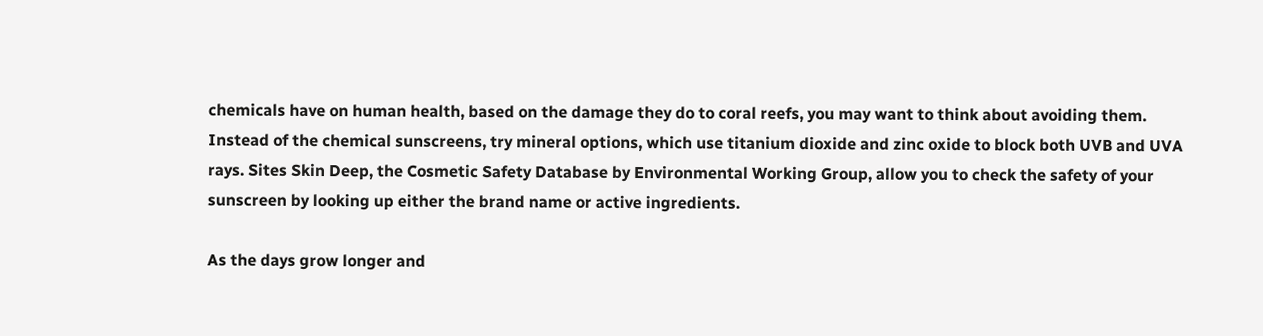chemicals have on human health, based on the damage they do to coral reefs, you may want to think about avoiding them. Instead of the chemical sunscreens, try mineral options, which use titanium dioxide and zinc oxide to block both UVB and UVA rays. Sites Skin Deep, the Cosmetic Safety Database by Environmental Working Group, allow you to check the safety of your sunscreen by looking up either the brand name or active ingredients.

As the days grow longer and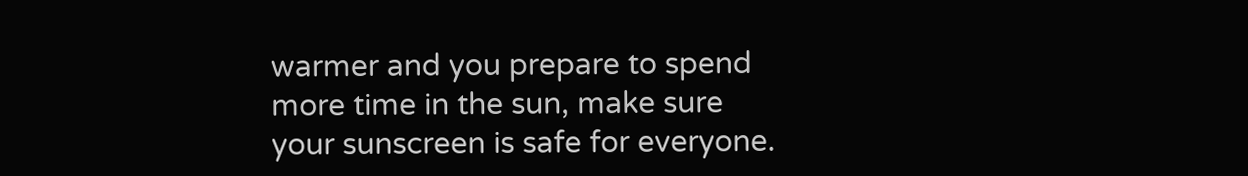warmer and you prepare to spend more time in the sun, make sure your sunscreen is safe for everyone.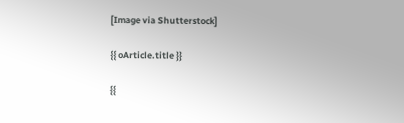[Image via Shutterstock]

{{ oArticle.title }}

{{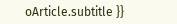oArticle.subtitle }}